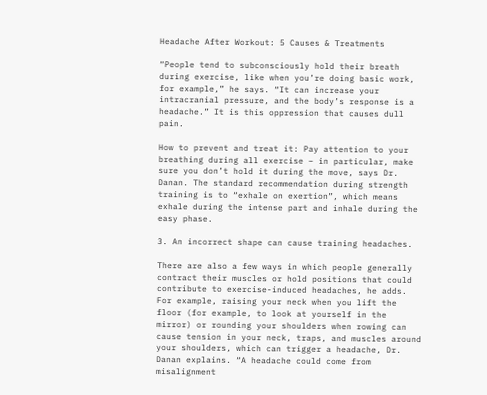Headache After Workout: 5 Causes & Treatments

“People tend to subconsciously hold their breath during exercise, like when you’re doing basic work, for example,” he says. “It can increase your intracranial pressure, and the body’s response is a headache.” It is this oppression that causes dull pain.

How to prevent and treat it: Pay attention to your breathing during all exercise – in particular, make sure you don’t hold it during the move, says Dr. Danan. The standard recommendation during strength training is to “exhale on exertion”, which means exhale during the intense part and inhale during the easy phase.

3. An incorrect shape can cause training headaches.

There are also a few ways in which people generally contract their muscles or hold positions that could contribute to exercise-induced headaches, he adds. For example, raising your neck when you lift the floor (for example, to look at yourself in the mirror) or rounding your shoulders when rowing can cause tension in your neck, traps, and muscles around your shoulders, which can trigger a headache, Dr. Danan explains. “A headache could come from misalignment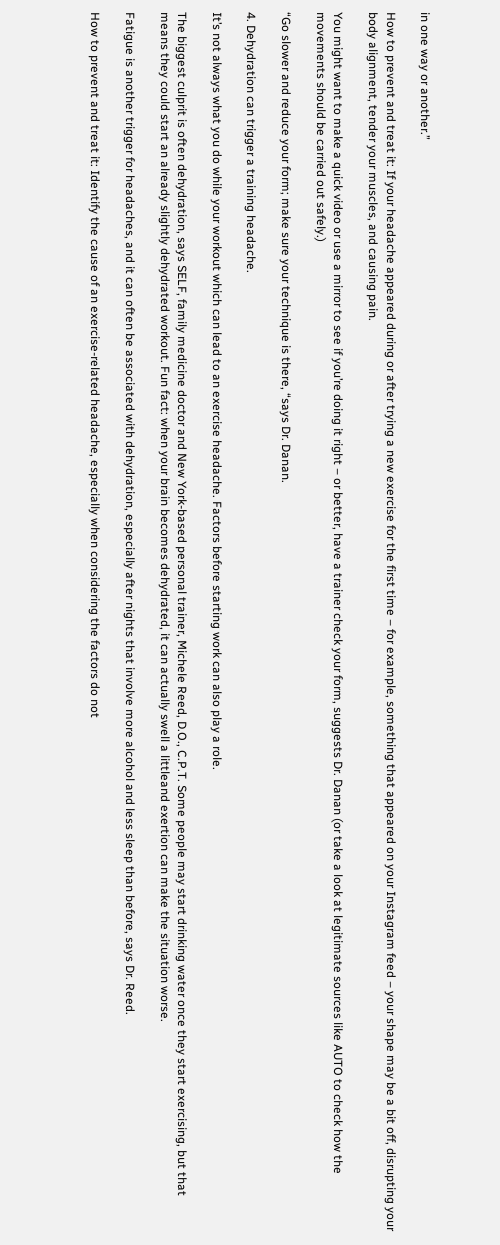in one way or another.”

How to prevent and treat it: If your headache appeared during or after trying a new exercise for the first time – for example, something that appeared on your Instagram feed – your shape may be a bit off, disrupting your body alignment, tender your muscles, and causing pain.

You might want to make a quick video or use a mirror to see if you’re doing it right – or better, have a trainer check your form, suggests Dr. Danan (or take a look at legitimate sources like AUTO to check how the movements should be carried out safely.)

“Go slower and reduce your form; make sure your technique is there, “says Dr. Danan.

4. Dehydration can trigger a training headache.

It’s not always what you do while your workout which can lead to an exercise headache. Factors before starting work can also play a role.

The biggest culprit is often dehydration, says SELF, family medicine doctor and New York-based personal trainer, Michele Reed, D.O., C.P.T. Some people may start drinking water once they start exercising, but that means they could start an already slightly dehydrated workout. Fun fact: when your brain becomes dehydrated, it can actually swell a littleand exertion can make the situation worse.

Fatigue is another trigger for headaches, and it can often be associated with dehydration, especially after nights that involve more alcohol and less sleep than before, says Dr. Reed.

How to prevent and treat it: Identify the cause of an exercise-related headache, especially when considering the factors do not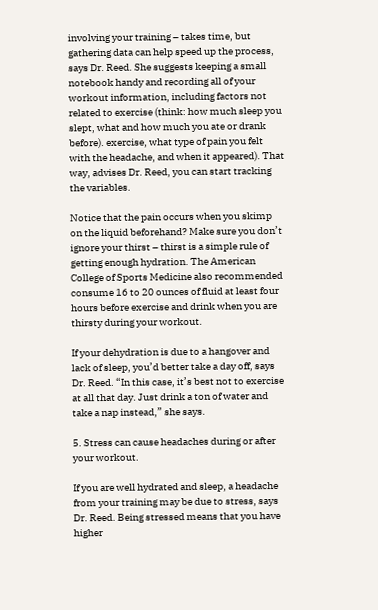involving your training – takes time, but gathering data can help speed up the process, says Dr. Reed. She suggests keeping a small notebook handy and recording all of your workout information, including factors not related to exercise (think: how much sleep you slept, what and how much you ate or drank before). exercise, what type of pain you felt with the headache, and when it appeared). That way, advises Dr. Reed, you can start tracking the variables.

Notice that the pain occurs when you skimp on the liquid beforehand? Make sure you don’t ignore your thirst – thirst is a simple rule of getting enough hydration. The American College of Sports Medicine also recommended consume 16 to 20 ounces of fluid at least four hours before exercise and drink when you are thirsty during your workout.

If your dehydration is due to a hangover and lack of sleep, you’d better take a day off, says Dr. Reed. “In this case, it’s best not to exercise at all that day. Just drink a ton of water and take a nap instead,” she says.

5. Stress can cause headaches during or after your workout.

If you are well hydrated and sleep, a headache from your training may be due to stress, says Dr. Reed. Being stressed means that you have higher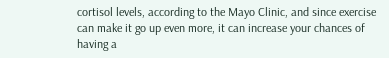cortisol levels, according to the Mayo Clinic, and since exercise can make it go up even more, it can increase your chances of having a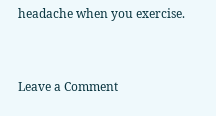headache when you exercise.


Leave a Comment